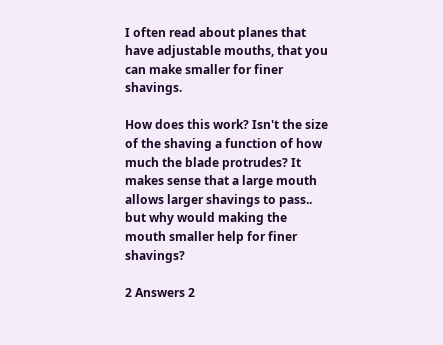I often read about planes that have adjustable mouths, that you can make smaller for finer shavings.

How does this work? Isn't the size of the shaving a function of how much the blade protrudes? It makes sense that a large mouth allows larger shavings to pass.. but why would making the mouth smaller help for finer shavings?

2 Answers 2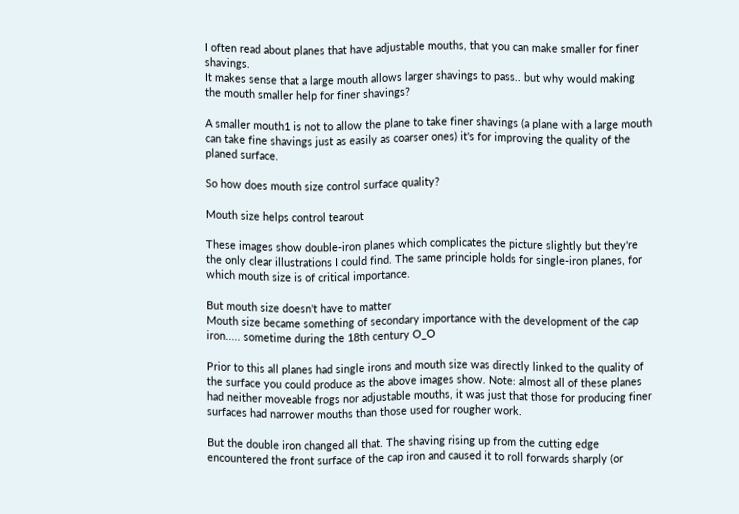I often read about planes that have adjustable mouths, that you can make smaller for finer shavings.
It makes sense that a large mouth allows larger shavings to pass.. but why would making the mouth smaller help for finer shavings?

A smaller mouth1 is not to allow the plane to take finer shavings (a plane with a large mouth can take fine shavings just as easily as coarser ones) it's for improving the quality of the planed surface.

So how does mouth size control surface quality?

Mouth size helps control tearout

These images show double-iron planes which complicates the picture slightly but they're the only clear illustrations I could find. The same principle holds for single-iron planes, for which mouth size is of critical importance.

But mouth size doesn't have to matter
Mouth size became something of secondary importance with the development of the cap iron..... sometime during the 18th century O_O

Prior to this all planes had single irons and mouth size was directly linked to the quality of the surface you could produce as the above images show. Note: almost all of these planes had neither moveable frogs nor adjustable mouths, it was just that those for producing finer surfaces had narrower mouths than those used for rougher work.

But the double iron changed all that. The shaving rising up from the cutting edge encountered the front surface of the cap iron and caused it to roll forwards sharply (or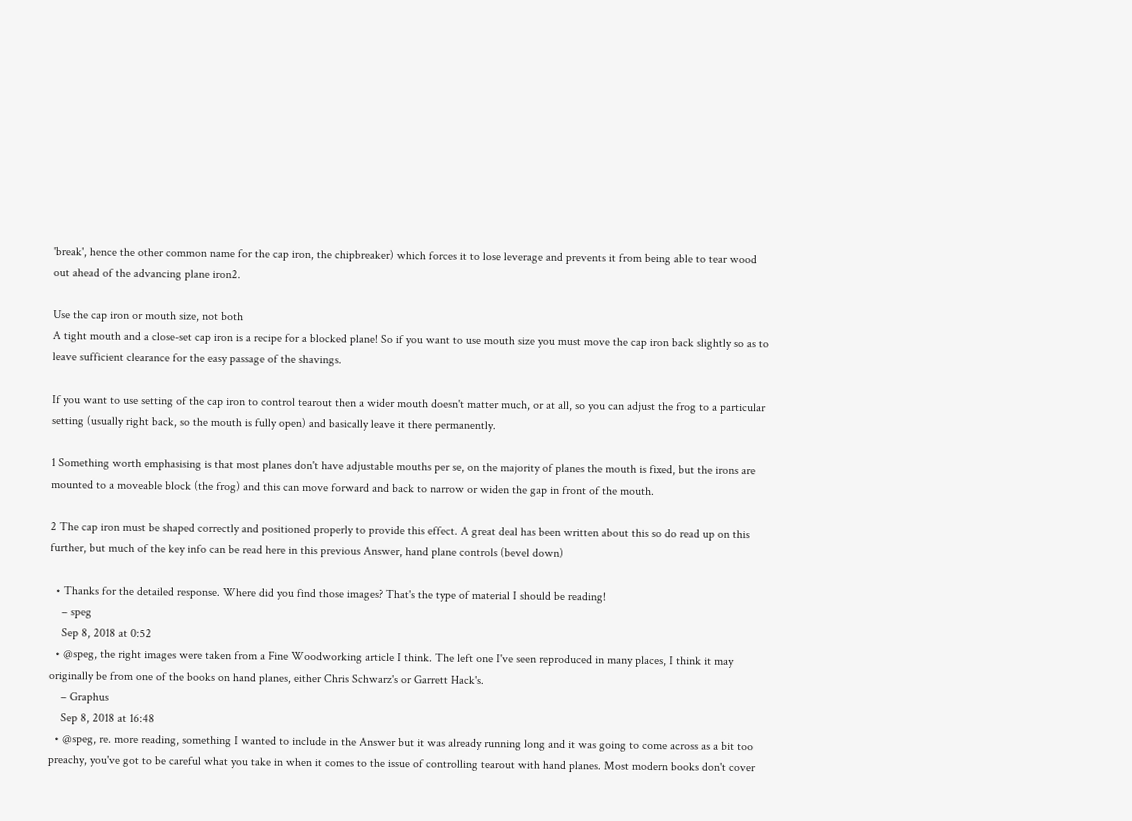'break', hence the other common name for the cap iron, the chipbreaker) which forces it to lose leverage and prevents it from being able to tear wood out ahead of the advancing plane iron2.

Use the cap iron or mouth size, not both
A tight mouth and a close-set cap iron is a recipe for a blocked plane! So if you want to use mouth size you must move the cap iron back slightly so as to leave sufficient clearance for the easy passage of the shavings.

If you want to use setting of the cap iron to control tearout then a wider mouth doesn't matter much, or at all, so you can adjust the frog to a particular setting (usually right back, so the mouth is fully open) and basically leave it there permanently.

1 Something worth emphasising is that most planes don't have adjustable mouths per se, on the majority of planes the mouth is fixed, but the irons are mounted to a moveable block (the frog) and this can move forward and back to narrow or widen the gap in front of the mouth.

2 The cap iron must be shaped correctly and positioned properly to provide this effect. A great deal has been written about this so do read up on this further, but much of the key info can be read here in this previous Answer, hand plane controls (bevel down)

  • Thanks for the detailed response. Where did you find those images? That's the type of material I should be reading!
    – speg
    Sep 8, 2018 at 0:52
  • @speg, the right images were taken from a Fine Woodworking article I think. The left one I've seen reproduced in many places, I think it may originally be from one of the books on hand planes, either Chris Schwarz's or Garrett Hack's.
    – Graphus
    Sep 8, 2018 at 16:48
  • @speg, re. more reading, something I wanted to include in the Answer but it was already running long and it was going to come across as a bit too preachy, you've got to be careful what you take in when it comes to the issue of controlling tearout with hand planes. Most modern books don't cover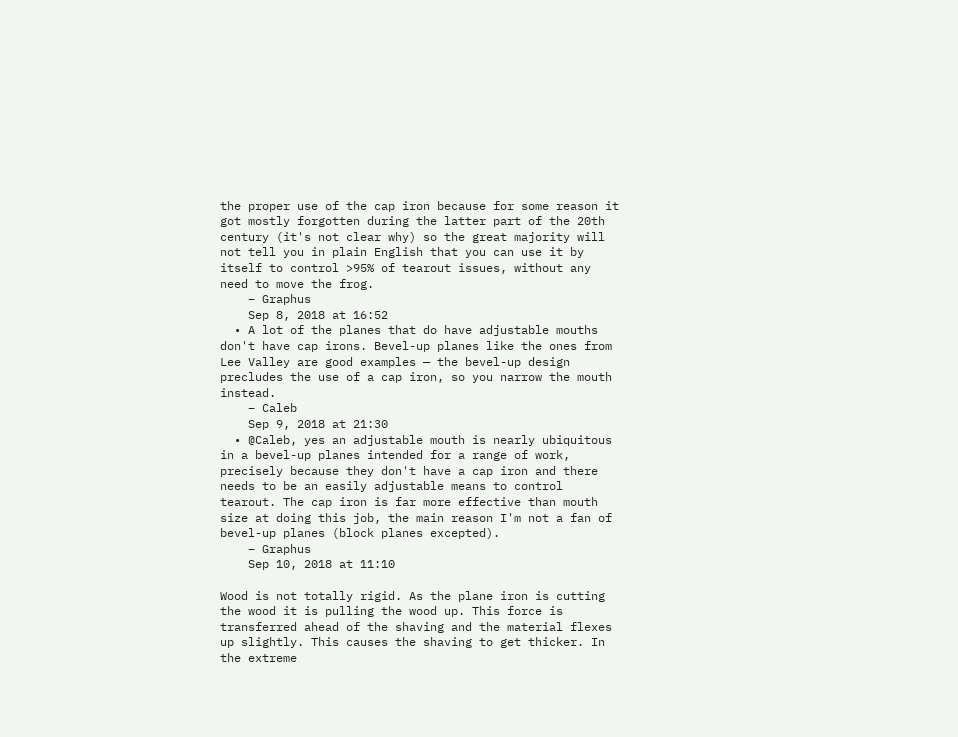the proper use of the cap iron because for some reason it got mostly forgotten during the latter part of the 20th century (it's not clear why) so the great majority will not tell you in plain English that you can use it by itself to control >95% of tearout issues, without any need to move the frog.
    – Graphus
    Sep 8, 2018 at 16:52
  • A lot of the planes that do have adjustable mouths don't have cap irons. Bevel-up planes like the ones from Lee Valley are good examples — the bevel-up design precludes the use of a cap iron, so you narrow the mouth instead.
    – Caleb
    Sep 9, 2018 at 21:30
  • @Caleb, yes an adjustable mouth is nearly ubiquitous in a bevel-up planes intended for a range of work, precisely because they don't have a cap iron and there needs to be an easily adjustable means to control tearout. The cap iron is far more effective than mouth size at doing this job, the main reason I'm not a fan of bevel-up planes (block planes excepted).
    – Graphus
    Sep 10, 2018 at 11:10

Wood is not totally rigid. As the plane iron is cutting the wood it is pulling the wood up. This force is transferred ahead of the shaving and the material flexes up slightly. This causes the shaving to get thicker. In the extreme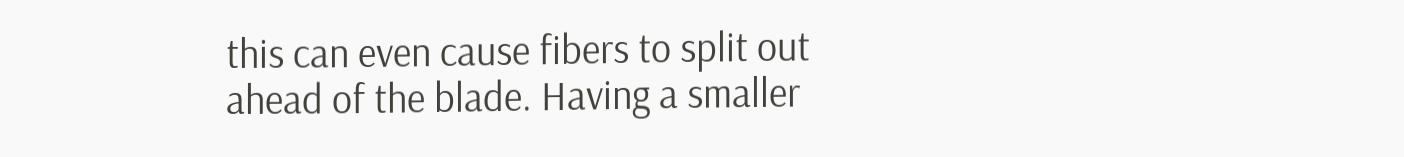this can even cause fibers to split out ahead of the blade. Having a smaller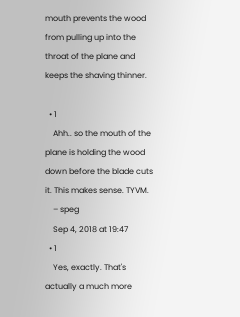mouth prevents the wood from pulling up into the throat of the plane and keeps the shaving thinner.

  • 1
    Ahh.. so the mouth of the plane is holding the wood down before the blade cuts it. This makes sense. TYVM.
    – speg
    Sep 4, 2018 at 19:47
  • 1
    Yes, exactly. That's actually a much more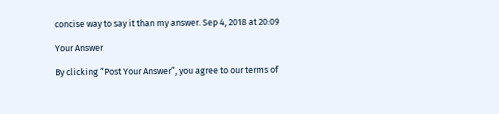concise way to say it than my answer. Sep 4, 2018 at 20:09

Your Answer

By clicking “Post Your Answer”, you agree to our terms of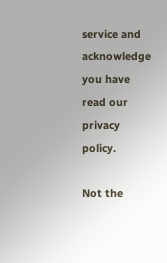service and acknowledge you have read our privacy policy.

Not the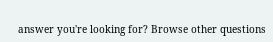answer you're looking for? Browse other questions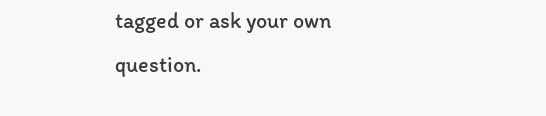tagged or ask your own question.